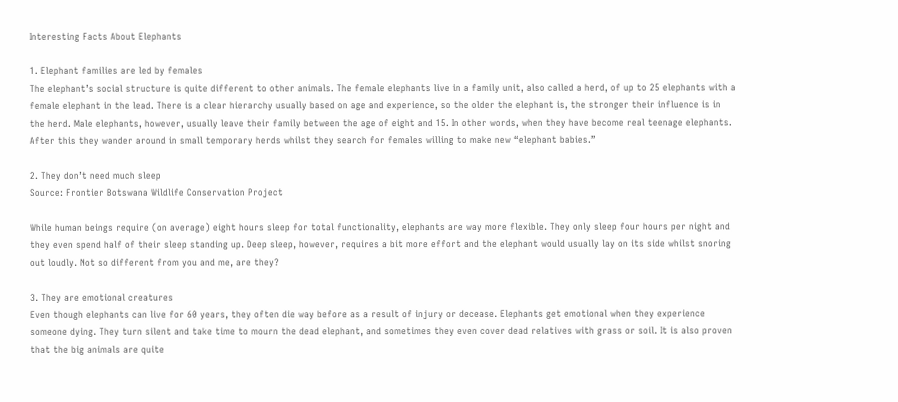Interesting Facts About Elephants

1. Elephant families are led by females
The elephant’s social structure is quite different to other animals. The female elephants live in a family unit, also called a herd, of up to 25 elephants with a female elephant in the lead. There is a clear hierarchy usually based on age and experience, so the older the elephant is, the stronger their influence is in the herd. Male elephants, however, usually leave their family between the age of eight and 15. In other words, when they have become real teenage elephants. After this they wander around in small temporary herds whilst they search for females willing to make new “elephant babies.”

2. They don’t need much sleep
Source: Frontier Botswana Wildlife Conservation Project

While human beings require (on average) eight hours sleep for total functionality, elephants are way more flexible. They only sleep four hours per night and they even spend half of their sleep standing up. Deep sleep, however, requires a bit more effort and the elephant would usually lay on its side whilst snoring out loudly. Not so different from you and me, are they?

3. They are emotional creatures
Even though elephants can live for 60 years, they often die way before as a result of injury or decease. Elephants get emotional when they experience someone dying. They turn silent and take time to mourn the dead elephant, and sometimes they even cover dead relatives with grass or soil. It is also proven that the big animals are quite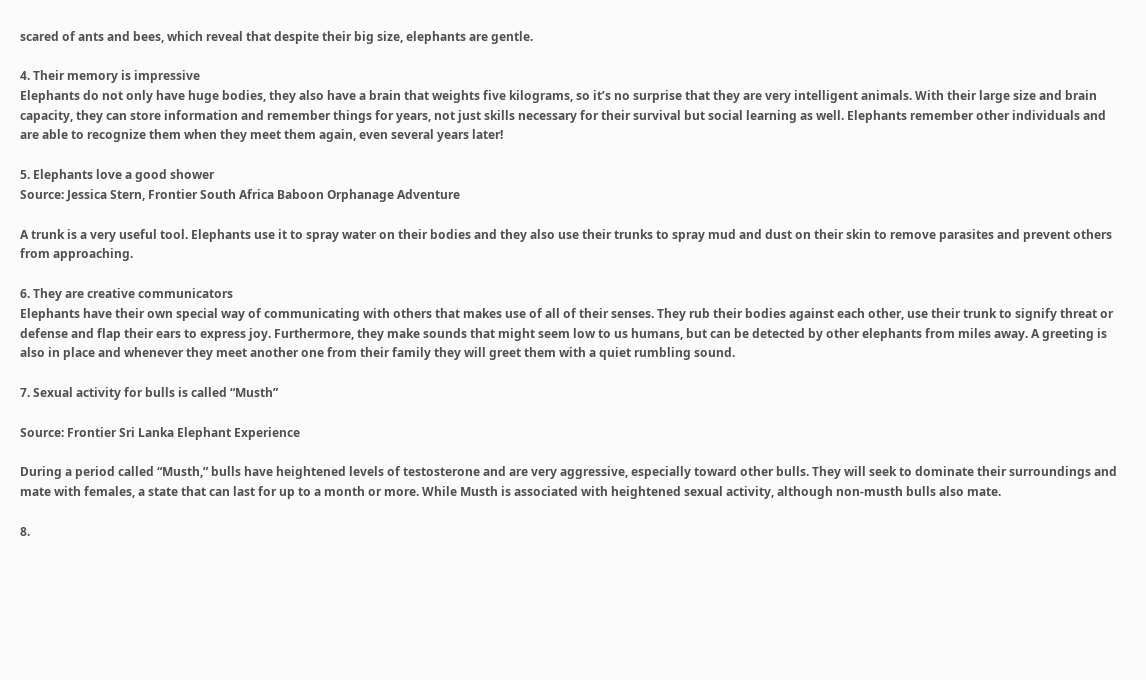scared of ants and bees, which reveal that despite their big size, elephants are gentle.

4. Their memory is impressive
Elephants do not only have huge bodies, they also have a brain that weights five kilograms, so it’s no surprise that they are very intelligent animals. With their large size and brain capacity, they can store information and remember things for years, not just skills necessary for their survival but social learning as well. Elephants remember other individuals and are able to recognize them when they meet them again, even several years later!

5. Elephants love a good shower
Source: Jessica Stern, Frontier South Africa Baboon Orphanage Adventure

A trunk is a very useful tool. Elephants use it to spray water on their bodies and they also use their trunks to spray mud and dust on their skin to remove parasites and prevent others from approaching.

6. They are creative communicators
Elephants have their own special way of communicating with others that makes use of all of their senses. They rub their bodies against each other, use their trunk to signify threat or defense and flap their ears to express joy. Furthermore, they make sounds that might seem low to us humans, but can be detected by other elephants from miles away. A greeting is also in place and whenever they meet another one from their family they will greet them with a quiet rumbling sound.

7. Sexual activity for bulls is called “Musth”

Source: Frontier Sri Lanka Elephant Experience

During a period called “Musth,” bulls have heightened levels of testosterone and are very aggressive, especially toward other bulls. They will seek to dominate their surroundings and mate with females, a state that can last for up to a month or more. While Musth is associated with heightened sexual activity, although non-musth bulls also mate.

8.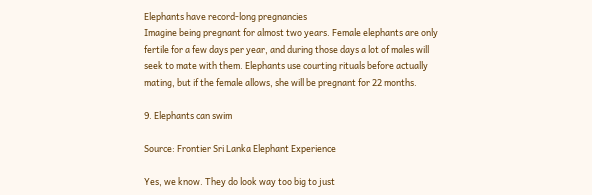Elephants have record-long pregnancies
Imagine being pregnant for almost two years. Female elephants are only fertile for a few days per year, and during those days a lot of males will seek to mate with them. Elephants use courting rituals before actually mating, but if the female allows, she will be pregnant for 22 months.

9. Elephants can swim

Source: Frontier Sri Lanka Elephant Experience

Yes, we know. They do look way too big to just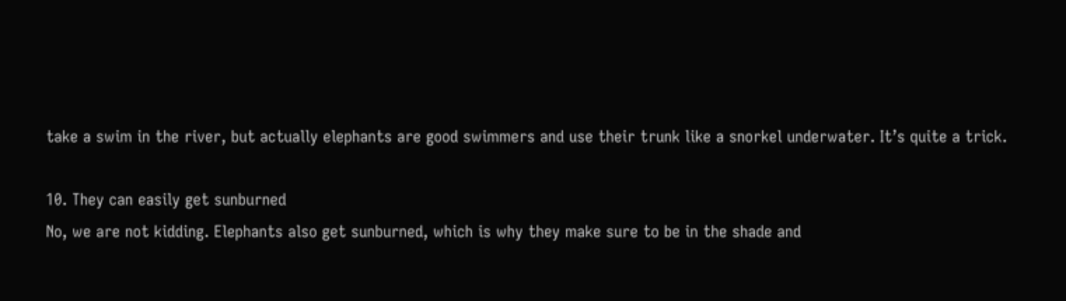take a swim in the river, but actually elephants are good swimmers and use their trunk like a snorkel underwater. It’s quite a trick.

10. They can easily get sunburned
No, we are not kidding. Elephants also get sunburned, which is why they make sure to be in the shade and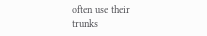often use their trunks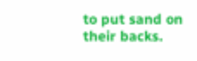to put sand on their backs.